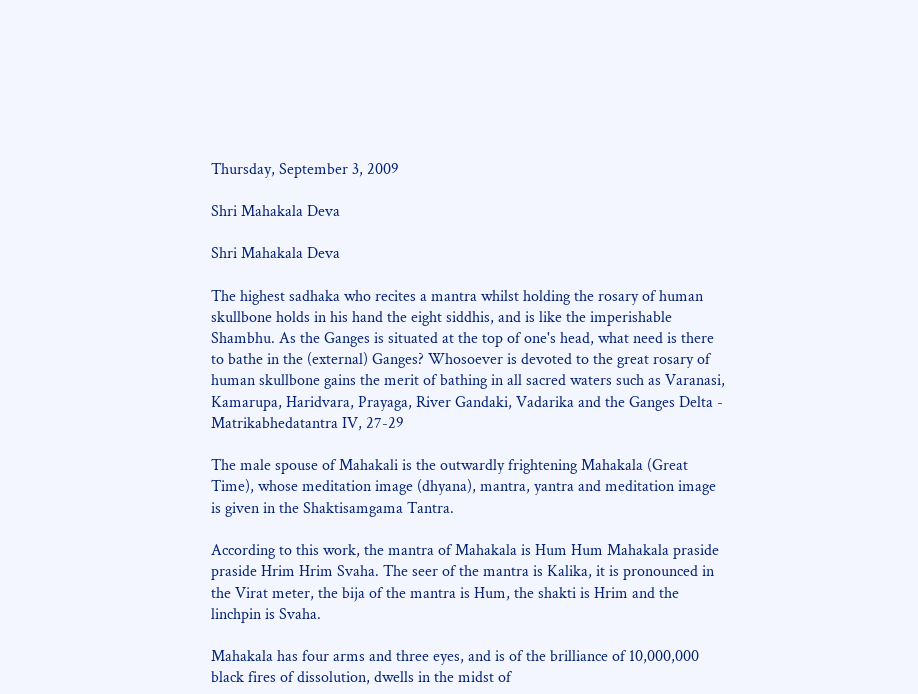Thursday, September 3, 2009

Shri Mahakala Deva

Shri Mahakala Deva

The highest sadhaka who recites a mantra whilst holding the rosary of human skullbone holds in his hand the eight siddhis, and is like the imperishable Shambhu. As the Ganges is situated at the top of one's head, what need is there to bathe in the (external) Ganges? Whosoever is devoted to the great rosary of human skullbone gains the merit of bathing in all sacred waters such as Varanasi, Kamarupa, Haridvara, Prayaga, River Gandaki, Vadarika and the Ganges Delta - Matrikabhedatantra IV, 27-29

The male spouse of Mahakali is the outwardly frightening Mahakala (Great Time), whose meditation image (dhyana), mantra, yantra and meditation image is given in the Shaktisamgama Tantra.

According to this work, the mantra of Mahakala is Hum Hum Mahakala praside praside Hrim Hrim Svaha. The seer of the mantra is Kalika, it is pronounced in the Virat meter, the bija of the mantra is Hum, the shakti is Hrim and the linchpin is Svaha.

Mahakala has four arms and three eyes, and is of the brilliance of 10,000,000 black fires of dissolution, dwells in the midst of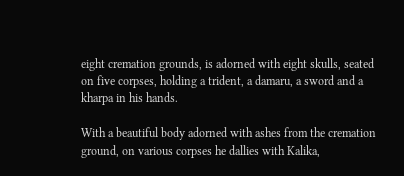eight cremation grounds, is adorned with eight skulls, seated on five corpses, holding a trident, a damaru, a sword and a kharpa in his hands.

With a beautiful body adorned with ashes from the cremation ground, on various corpses he dallies with Kalika,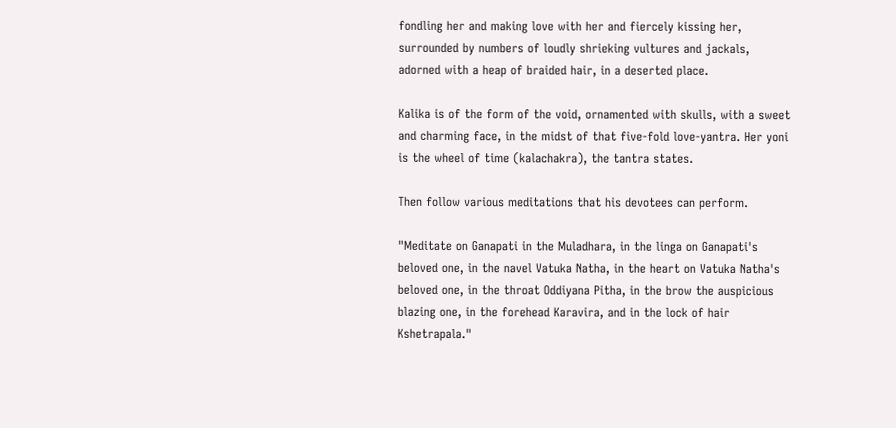fondling her and making love with her and fiercely kissing her, surrounded by numbers of loudly shrieking vultures and jackals, adorned with a heap of braided hair, in a deserted place.

Kalika is of the form of the void, ornamented with skulls, with a sweet and charming face, in the midst of that five-fold love-yantra. Her yoni is the wheel of time (kalachakra), the tantra states.

Then follow various meditations that his devotees can perform.

"Meditate on Ganapati in the Muladhara, in the linga on Ganapati's beloved one, in the navel Vatuka Natha, in the heart on Vatuka Natha's beloved one, in the throat Oddiyana Pitha, in the brow the auspicious blazing one, in the forehead Karavira, and in the lock of hair Kshetrapala."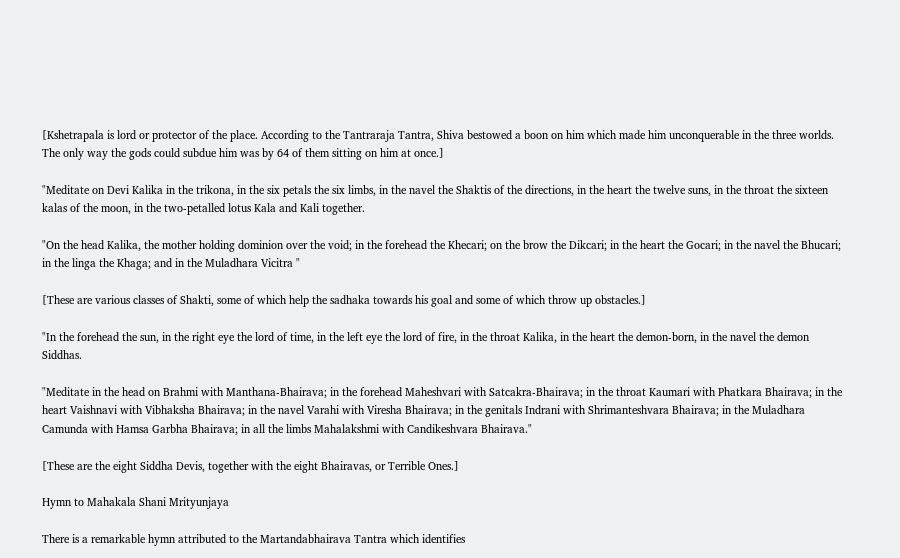[Kshetrapala is lord or protector of the place. According to the Tantraraja Tantra, Shiva bestowed a boon on him which made him unconquerable in the three worlds. The only way the gods could subdue him was by 64 of them sitting on him at once.]

"Meditate on Devi Kalika in the trikona, in the six petals the six limbs, in the navel the Shaktis of the directions, in the heart the twelve suns, in the throat the sixteen kalas of the moon, in the two-petalled lotus Kala and Kali together.

"On the head Kalika, the mother holding dominion over the void; in the forehead the Khecari; on the brow the Dikcari; in the heart the Gocari; in the navel the Bhucari; in the linga the Khaga; and in the Muladhara Vicitra "

[These are various classes of Shakti, some of which help the sadhaka towards his goal and some of which throw up obstacles.]

"In the forehead the sun, in the right eye the lord of time, in the left eye the lord of fire, in the throat Kalika, in the heart the demon-born, in the navel the demon Siddhas.

"Meditate in the head on Brahmi with Manthana-Bhairava; in the forehead Maheshvari with Satcakra-Bhairava; in the throat Kaumari with Phatkara Bhairava; in the heart Vaishnavi with Vibhaksha Bhairava; in the navel Varahi with Viresha Bhairava; in the genitals Indrani with Shrimanteshvara Bhairava; in the Muladhara Camunda with Hamsa Garbha Bhairava; in all the limbs Mahalakshmi with Candikeshvara Bhairava."

[These are the eight Siddha Devis, together with the eight Bhairavas, or Terrible Ones.]

Hymn to Mahakala Shani Mrityunjaya

There is a remarkable hymn attributed to the Martandabhairava Tantra which identifies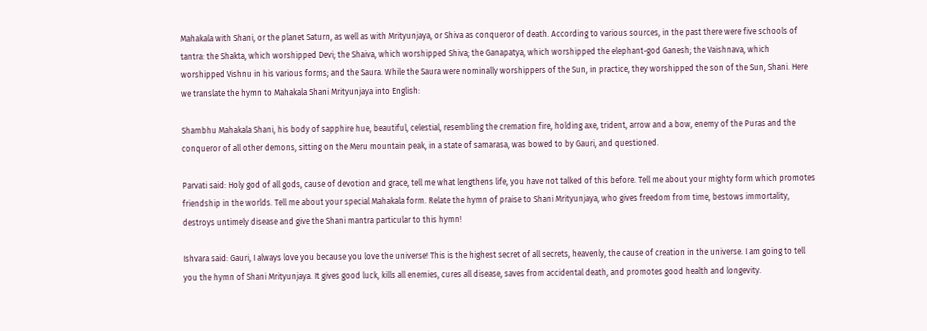Mahakala with Shani, or the planet Saturn, as well as with Mrityunjaya, or Shiva as conqueror of death. According to various sources, in the past there were five schools of tantra: the Shakta, which worshipped Devi; the Shaiva, which worshipped Shiva; the Ganapatya, which worshipped the elephant-god Ganesh; the Vaishnava, which worshipped Vishnu in his various forms; and the Saura. While the Saura were nominally worshippers of the Sun, in practice, they worshipped the son of the Sun, Shani. Here we translate the hymn to Mahakala Shani Mrityunjaya into English:

Shambhu Mahakala Shani, his body of sapphire hue, beautiful, celestial, resembling the cremation fire, holding axe, trident, arrow and a bow, enemy of the Puras and the conqueror of all other demons, sitting on the Meru mountain peak, in a state of samarasa, was bowed to by Gauri, and questioned.

Parvati said: Holy god of all gods, cause of devotion and grace, tell me what lengthens life, you have not talked of this before. Tell me about your mighty form which promotes friendship in the worlds. Tell me about your special Mahakala form. Relate the hymn of praise to Shani Mrityunjaya, who gives freedom from time, bestows immortality, destroys untimely disease and give the Shani mantra particular to this hymn!

Ishvara said: Gauri, I always love you because you love the universe! This is the highest secret of all secrets, heavenly, the cause of creation in the universe. I am going to tell you the hymn of Shani Mrityunjaya. It gives good luck, kills all enemies, cures all disease, saves from accidental death, and promotes good health and longevity.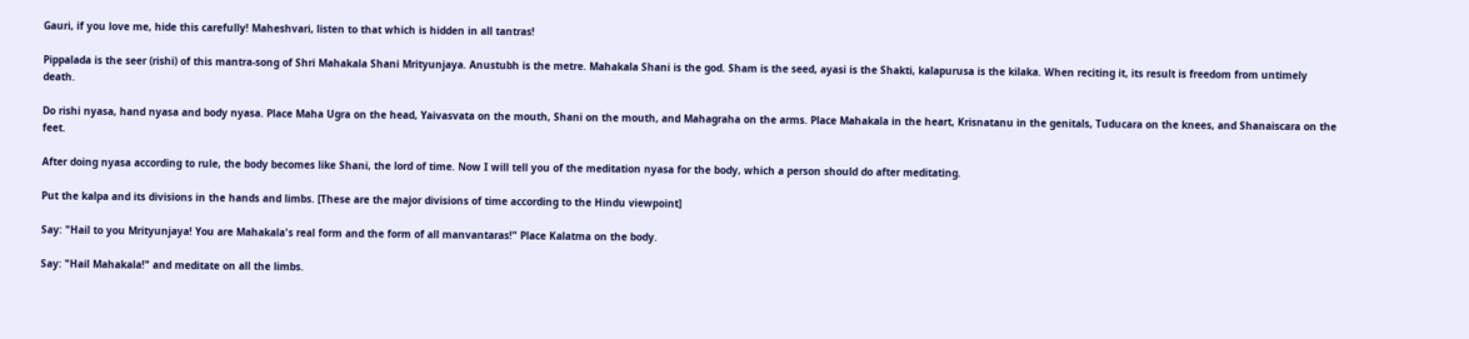Gauri, if you love me, hide this carefully! Maheshvari, listen to that which is hidden in all tantras!

Pippalada is the seer (rishi) of this mantra-song of Shri Mahakala Shani Mrityunjaya. Anustubh is the metre. Mahakala Shani is the god. Sham is the seed, ayasi is the Shakti, kalapurusa is the kilaka. When reciting it, its result is freedom from untimely death.

Do rishi nyasa, hand nyasa and body nyasa. Place Maha Ugra on the head, Yaivasvata on the mouth, Shani on the mouth, and Mahagraha on the arms. Place Mahakala in the heart, Krisnatanu in the genitals, Tuducara on the knees, and Shanaiscara on the feet.

After doing nyasa according to rule, the body becomes like Shani, the lord of time. Now I will tell you of the meditation nyasa for the body, which a person should do after meditating.

Put the kalpa and its divisions in the hands and limbs. [These are the major divisions of time according to the Hindu viewpoint]

Say: "Hail to you Mrityunjaya! You are Mahakala's real form and the form of all manvantaras!" Place Kalatma on the body.

Say: "Hail Mahakala!" and meditate on all the limbs.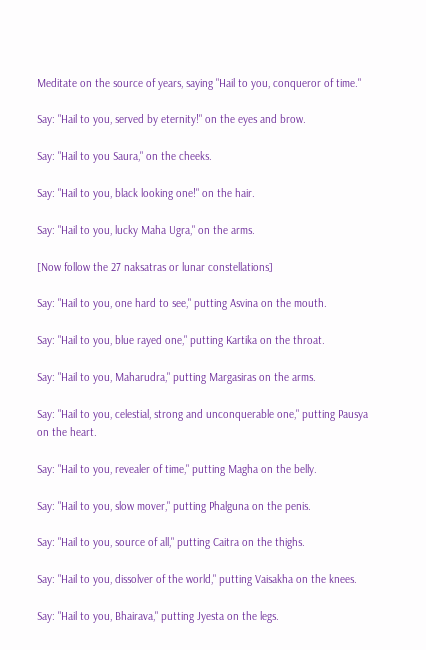Meditate on the source of years, saying "Hail to you, conqueror of time."

Say: "Hail to you, served by eternity!" on the eyes and brow.

Say: "Hail to you Saura," on the cheeks.

Say: "Hail to you, black looking one!" on the hair.

Say: "Hail to you, lucky Maha Ugra," on the arms.

[Now follow the 27 naksatras or lunar constellations]

Say: "Hail to you, one hard to see," putting Asvina on the mouth.

Say: "Hail to you, blue rayed one," putting Kartika on the throat.

Say: "Hail to you, Maharudra," putting Margasiras on the arms.

Say: "Hail to you, celestial, strong and unconquerable one," putting Pausya on the heart.

Say: "Hail to you, revealer of time," putting Magha on the belly.

Say: "Hail to you, slow mover," putting Phalguna on the penis.

Say: "Hail to you, source of all," putting Caitra on the thighs.

Say: "Hail to you, dissolver of the world," putting Vaisakha on the knees.

Say: "Hail to you, Bhairava," putting Jyesta on the legs.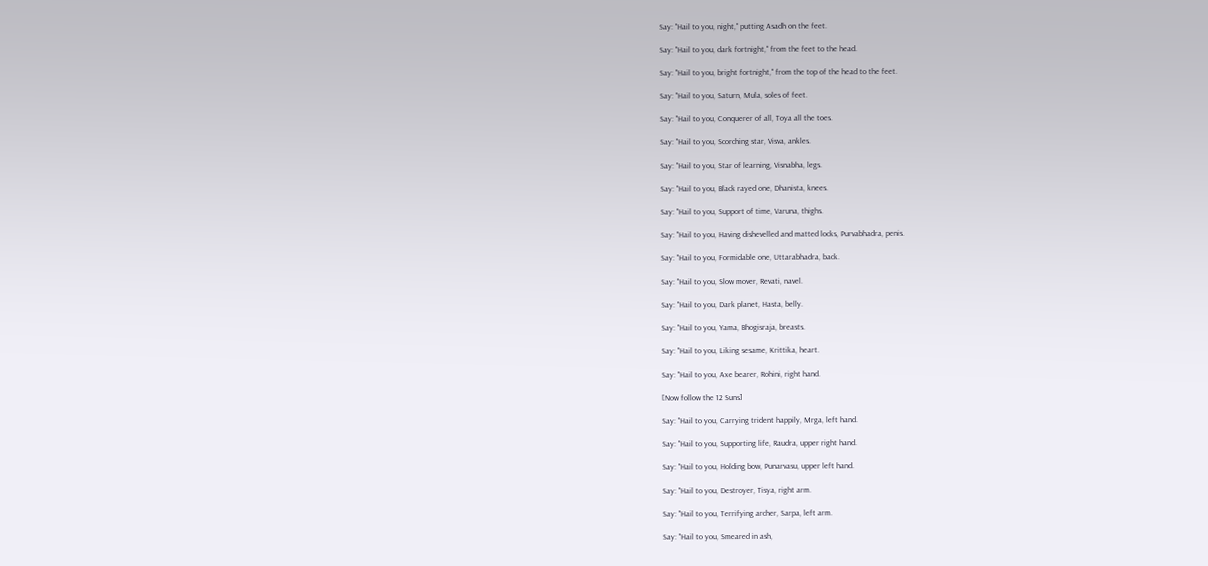Say: "Hail to you, night," putting Asadh on the feet.

Say: "Hail to you, dark fortnight," from the feet to the head.

Say: "Hail to you, bright fortnight," from the top of the head to the feet.

Say: "Hail to you, Saturn, Mula, soles of feet.

Say: "Hail to you, Conquerer of all, Toya all the toes.

Say: "Hail to you, Scorching star, Visva, ankles.

Say: "Hail to you, Star of learning, Visnabha, legs.

Say: "Hail to you, Black rayed one, Dhanista, knees.

Say: "Hail to you, Support of time, Varuna, thighs.

Say: "Hail to you, Having dishevelled and matted locks, Purvabhadra, penis.

Say: "Hail to you, Formidable one, Uttarabhadra, back.

Say: "Hail to you, Slow mover, Revati, navel.

Say: "Hail to you, Dark planet, Hasta, belly.

Say: "Hail to you, Yama, Bhogisraja, breasts.

Say: "Hail to you, Liking sesame, Krittika, heart.

Say: "Hail to you, Axe bearer, Rohini, right hand.

[Now follow the 12 Suns]

Say: "Hail to you, Carrying trident happily, Mrga, left hand.

Say: "Hail to you, Supporting life, Raudra, upper right hand.

Say: "Hail to you, Holding bow, Punarvasu, upper left hand.

Say: "Hail to you, Destroyer, Tisya, right arm.

Say: "Hail to you, Terrifying archer, Sarpa, left arm.

Say: "Hail to you, Smeared in ash,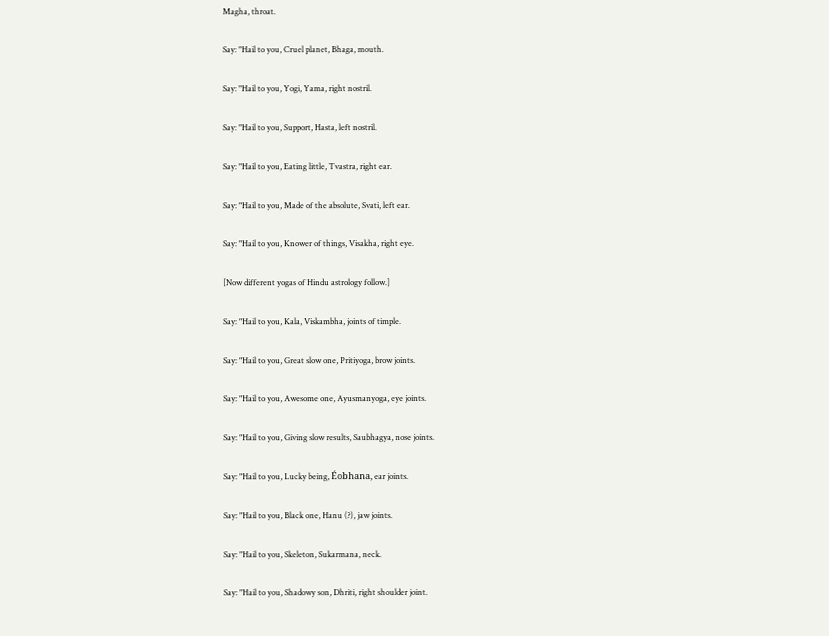Magha, throat.

Say: "Hail to you, Cruel planet, Bhaga, mouth.

Say: "Hail to you, Yogi, Yama, right nostril.

Say: "Hail to you, Support, Hasta, left nostril.

Say: "Hail to you, Eating little, Tvastra, right ear.

Say: "Hail to you, Made of the absolute, Svati, left ear.

Say: "Hail to you, Knower of things, Visakha, right eye.

[Now different yogas of Hindu astrology follow.]

Say: "Hail to you, Kala, Viskambha, joints of timple.

Say: "Hail to you, Great slow one, Pritiyoga, brow joints.

Say: "Hail to you, Awesome one, Ayusmanyoga, eye joints.

Say: "Hail to you, Giving slow results, Saubhagya, nose joints.

Say: "Hail to you, Lucky being, Éobhana, ear joints.

Say: "Hail to you, Black one, Hanu (?), jaw joints.

Say: "Hail to you, Skeleton, Sukarmana, neck.

Say: "Hail to you, Shadowy son, Dhriti, right shoulder joint.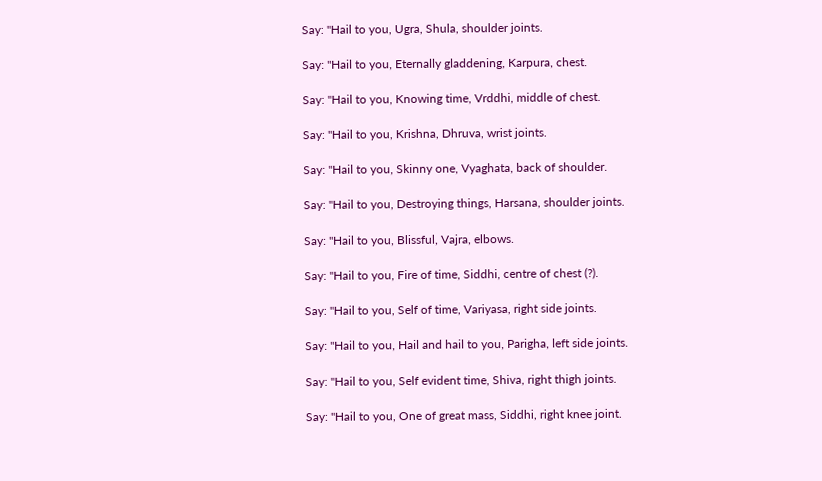Say: "Hail to you, Ugra, Shula, shoulder joints.

Say: "Hail to you, Eternally gladdening, Karpura, chest.

Say: "Hail to you, Knowing time, Vrddhi, middle of chest.

Say: "Hail to you, Krishna, Dhruva, wrist joints.

Say: "Hail to you, Skinny one, Vyaghata, back of shoulder.

Say: "Hail to you, Destroying things, Harsana, shoulder joints.

Say: "Hail to you, Blissful, Vajra, elbows.

Say: "Hail to you, Fire of time, Siddhi, centre of chest (?).

Say: "Hail to you, Self of time, Variyasa, right side joints.

Say: "Hail to you, Hail and hail to you, Parigha, left side joints.

Say: "Hail to you, Self evident time, Shiva, right thigh joints.

Say: "Hail to you, One of great mass, Siddhi, right knee joint.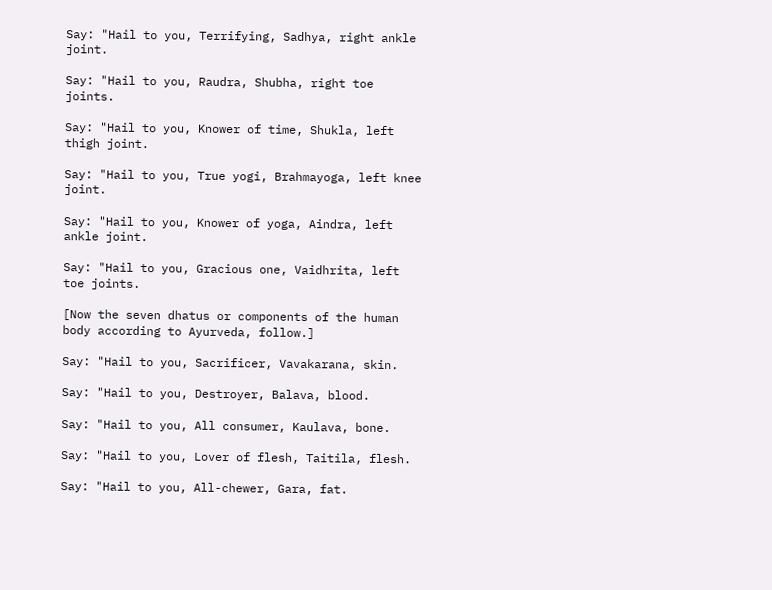Say: "Hail to you, Terrifying, Sadhya, right ankle joint.

Say: "Hail to you, Raudra, Shubha, right toe joints.

Say: "Hail to you, Knower of time, Shukla, left thigh joint.

Say: "Hail to you, True yogi, Brahmayoga, left knee joint.

Say: "Hail to you, Knower of yoga, Aindra, left ankle joint.

Say: "Hail to you, Gracious one, Vaidhrita, left toe joints.

[Now the seven dhatus or components of the human body according to Ayurveda, follow.]

Say: "Hail to you, Sacrificer, Vavakarana, skin.

Say: "Hail to you, Destroyer, Balava, blood.

Say: "Hail to you, All consumer, Kaulava, bone.

Say: "Hail to you, Lover of flesh, Taitila, flesh.

Say: "Hail to you, All-chewer, Gara, fat.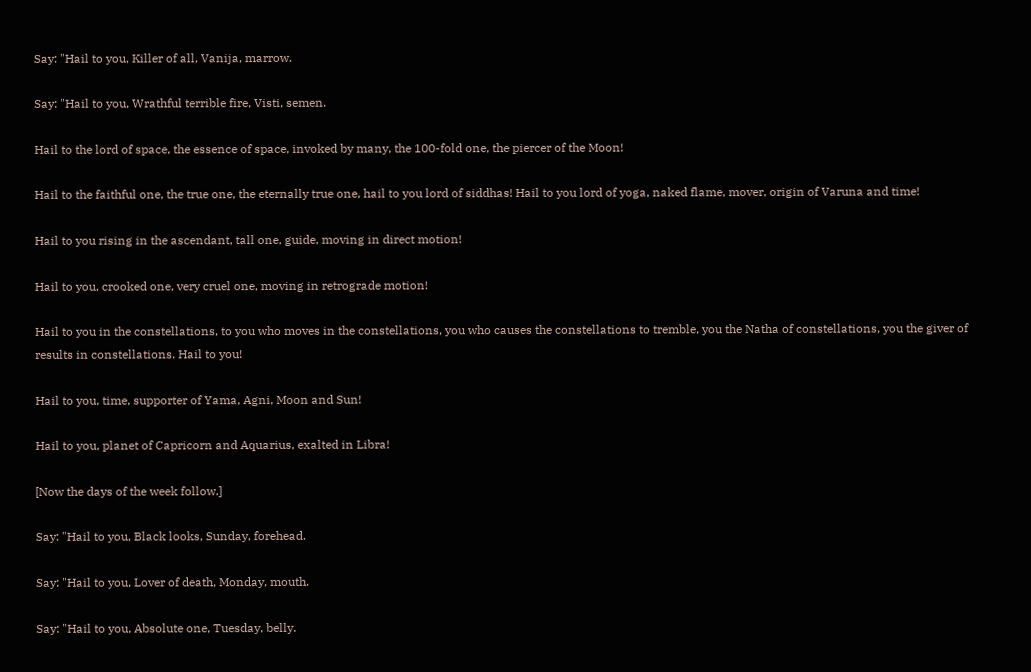Say: "Hail to you, Killer of all, Vanija, marrow.

Say: "Hail to you, Wrathful terrible fire, Visti, semen.

Hail to the lord of space, the essence of space, invoked by many, the 100-fold one, the piercer of the Moon!

Hail to the faithful one, the true one, the eternally true one, hail to you lord of siddhas! Hail to you lord of yoga, naked flame, mover, origin of Varuna and time!

Hail to you rising in the ascendant, tall one, guide, moving in direct motion!

Hail to you, crooked one, very cruel one, moving in retrograde motion!

Hail to you in the constellations, to you who moves in the constellations, you who causes the constellations to tremble, you the Natha of constellations, you the giver of results in constellations. Hail to you!

Hail to you, time, supporter of Yama, Agni, Moon and Sun!

Hail to you, planet of Capricorn and Aquarius, exalted in Libra!

[Now the days of the week follow.]

Say: "Hail to you, Black looks, Sunday, forehead.

Say: "Hail to you, Lover of death, Monday, mouth.

Say: "Hail to you, Absolute one, Tuesday, belly.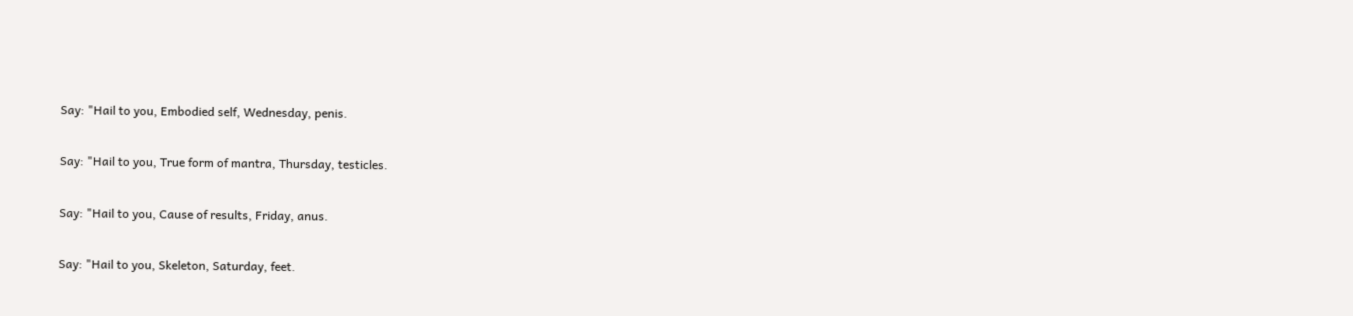Say: "Hail to you, Embodied self, Wednesday, penis.

Say: "Hail to you, True form of mantra, Thursday, testicles.

Say: "Hail to you, Cause of results, Friday, anus.

Say: "Hail to you, Skeleton, Saturday, feet.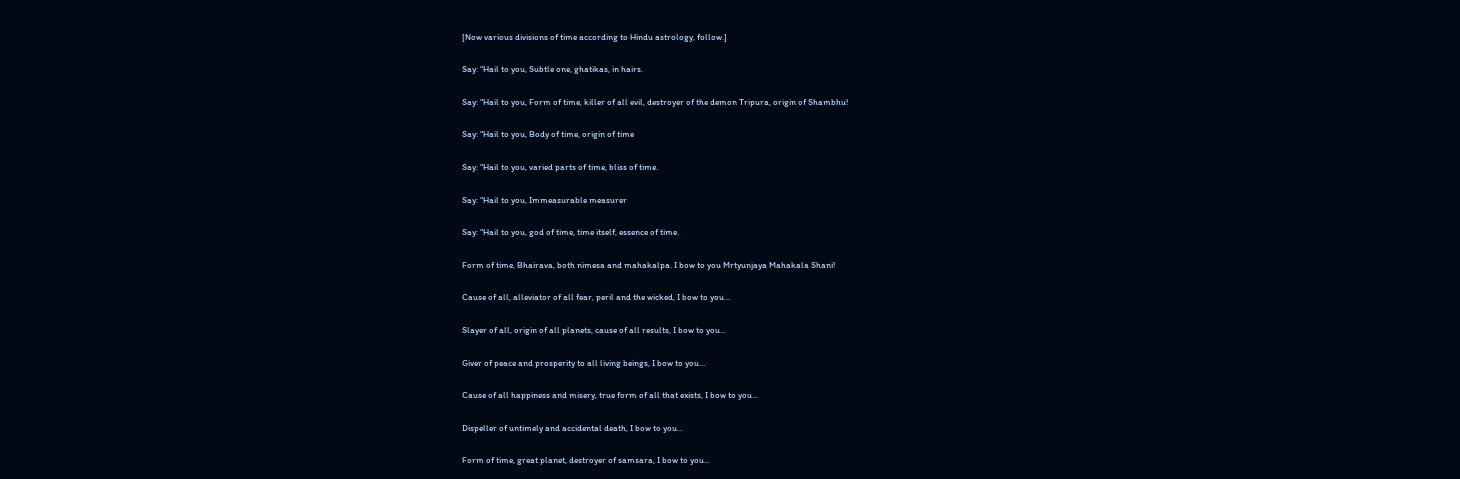[Now various divisions of time according to Hindu astrology, follow.]

Say: "Hail to you, Subtle one, ghatikas, in hairs.

Say: "Hail to you, Form of time, killer of all evil, destroyer of the demon Tripura, origin of Shambhu!

Say: "Hail to you, Body of time, origin of time

Say: "Hail to you, varied parts of time, bliss of time.

Say: "Hail to you, Immeasurable measurer

Say: "Hail to you, god of time, time itself, essence of time.

Form of time, Bhairava, both nimesa and mahakalpa. I bow to you Mrtyunjaya Mahakala Shani!

Cause of all, alleviator of all fear, peril and the wicked, I bow to you...

Slayer of all, origin of all planets, cause of all results, I bow to you...

Giver of peace and prosperity to all living beings, I bow to you...

Cause of all happiness and misery, true form of all that exists, I bow to you...

Dispeller of untimely and accidental death, I bow to you...

Form of time, great planet, destroyer of samsara, I bow to you...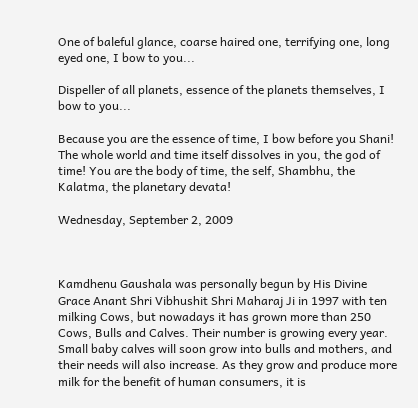One of baleful glance, coarse haired one, terrifying one, long eyed one, I bow to you...

Dispeller of all planets, essence of the planets themselves, I bow to you...

Because you are the essence of time, I bow before you Shani! The whole world and time itself dissolves in you, the god of time! You are the body of time, the self, Shambhu, the Kalatma, the planetary devata!

Wednesday, September 2, 2009



Kamdhenu Gaushala was personally begun by His Divine Grace Anant Shri Vibhushit Shri Maharaj Ji in 1997 with ten milking Cows, but nowadays it has grown more than 250 Cows, Bulls and Calves. Their number is growing every year. Small baby calves will soon grow into bulls and mothers, and their needs will also increase. As they grow and produce more milk for the benefit of human consumers, it is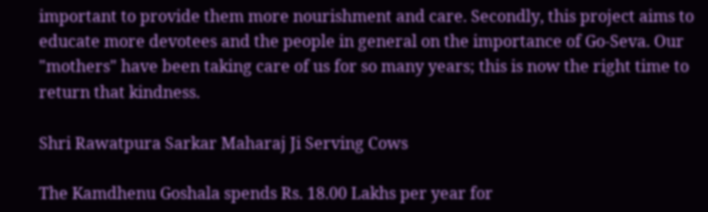important to provide them more nourishment and care. Secondly, this project aims to educate more devotees and the people in general on the importance of Go-Seva. Our "mothers" have been taking care of us for so many years; this is now the right time to return that kindness.

Shri Rawatpura Sarkar Maharaj Ji Serving Cows

The Kamdhenu Goshala spends Rs. 18.00 Lakhs per year for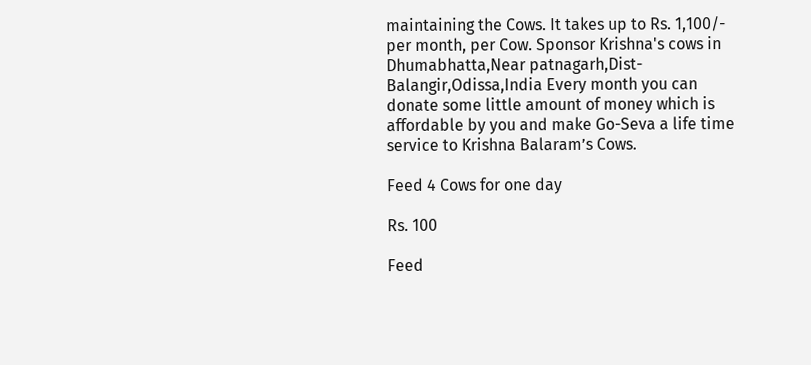maintaining the Cows. It takes up to Rs. 1,100/- per month, per Cow. Sponsor Krishna's cows in Dhumabhatta,Near patnagarh,Dist-Balangir,Odissa,India Every month you can donate some little amount of money which is affordable by you and make Go-Seva a life time service to Krishna Balaram’s Cows.

Feed 4 Cows for one day

Rs. 100

Feed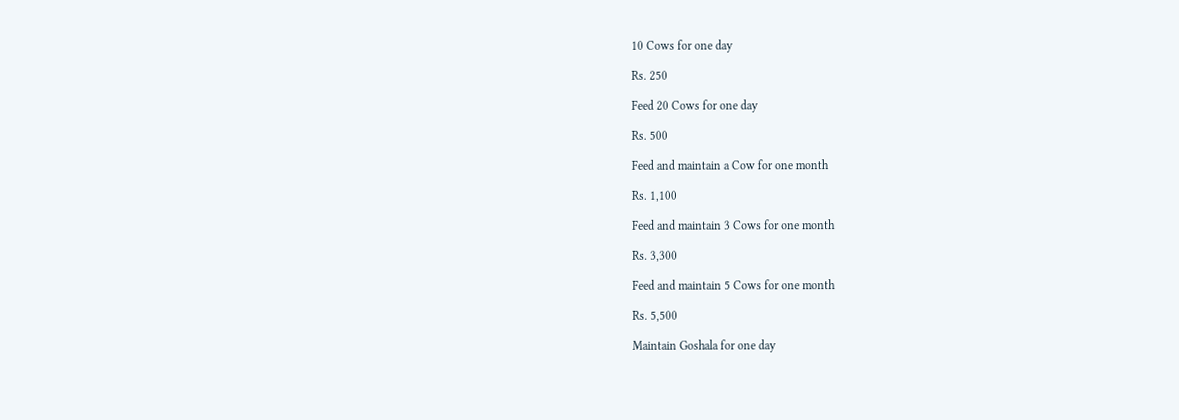10 Cows for one day

Rs. 250

Feed 20 Cows for one day

Rs. 500

Feed and maintain a Cow for one month

Rs. 1,100

Feed and maintain 3 Cows for one month

Rs. 3,300

Feed and maintain 5 Cows for one month

Rs. 5,500

Maintain Goshala for one day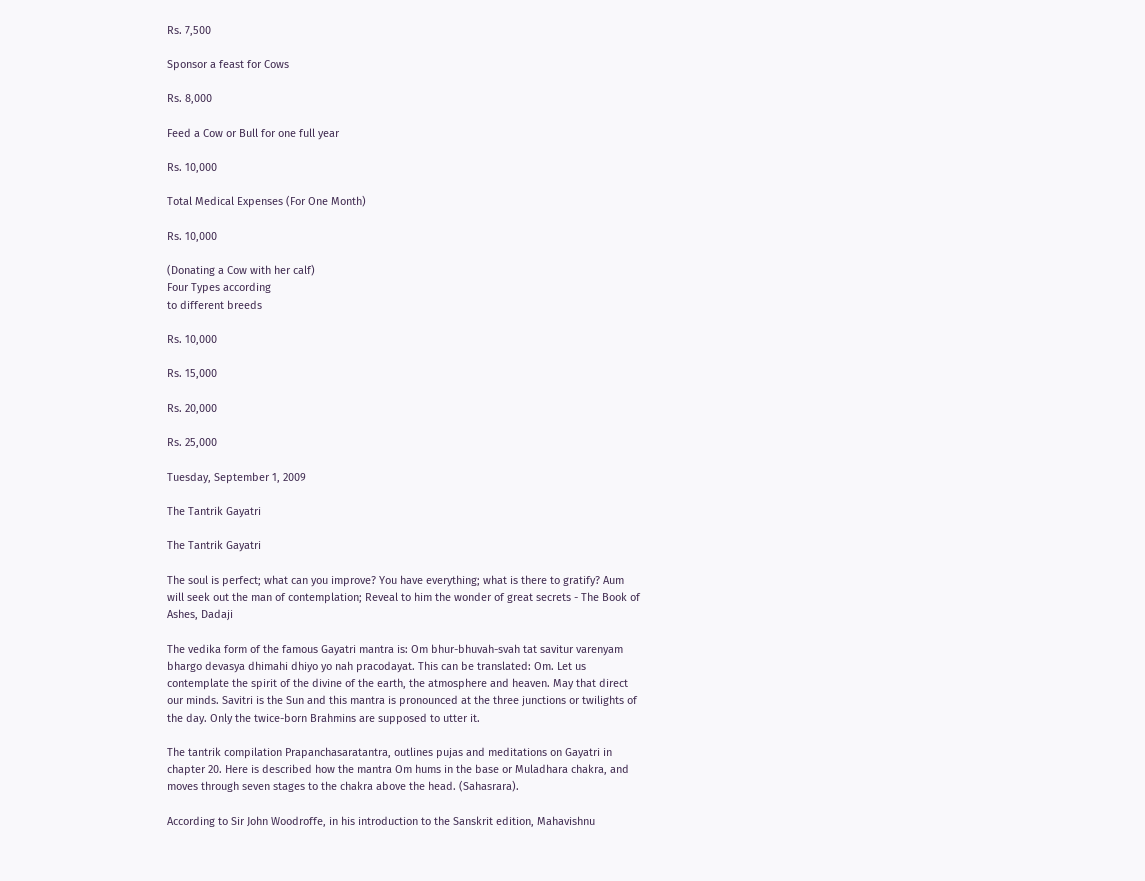Rs. 7,500

Sponsor a feast for Cows

Rs. 8,000

Feed a Cow or Bull for one full year

Rs. 10,000

Total Medical Expenses (For One Month)

Rs. 10,000

(Donating a Cow with her calf)
Four Types according
to different breeds

Rs. 10,000

Rs. 15,000

Rs. 20,000

Rs. 25,000

Tuesday, September 1, 2009

The Tantrik Gayatri

The Tantrik Gayatri

The soul is perfect; what can you improve? You have everything; what is there to gratify? Aum will seek out the man of contemplation; Reveal to him the wonder of great secrets - The Book of Ashes, Dadaji

The vedika form of the famous Gayatri mantra is: Om bhur-bhuvah-svah tat savitur varenyam bhargo devasya dhimahi dhiyo yo nah pracodayat. This can be translated: Om. Let us contemplate the spirit of the divine of the earth, the atmosphere and heaven. May that direct our minds. Savitri is the Sun and this mantra is pronounced at the three junctions or twilights of the day. Only the twice-born Brahmins are supposed to utter it.

The tantrik compilation Prapanchasaratantra, outlines pujas and meditations on Gayatri in chapter 20. Here is described how the mantra Om hums in the base or Muladhara chakra, and moves through seven stages to the chakra above the head. (Sahasrara).

According to Sir John Woodroffe, in his introduction to the Sanskrit edition, Mahavishnu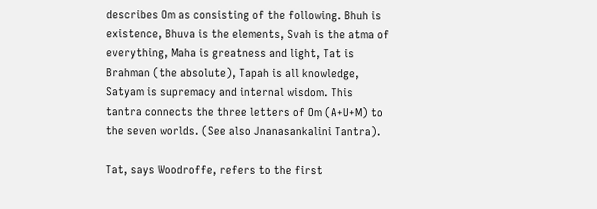describes Om as consisting of the following. Bhuh is existence, Bhuva is the elements, Svah is the atma of everything, Maha is greatness and light, Tat is Brahman (the absolute), Tapah is all knowledge, Satyam is supremacy and internal wisdom. This tantra connects the three letters of Om (A+U+M) to the seven worlds. (See also Jnanasankalini Tantra).

Tat, says Woodroffe, refers to the first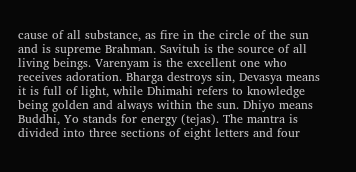cause of all substance, as fire in the circle of the sun and is supreme Brahman. Savituh is the source of all living beings. Varenyam is the excellent one who receives adoration. Bharga destroys sin, Devasya means it is full of light, while Dhimahi refers to knowledge being golden and always within the sun. Dhiyo means Buddhi, Yo stands for energy (tejas). The mantra is divided into three sections of eight letters and four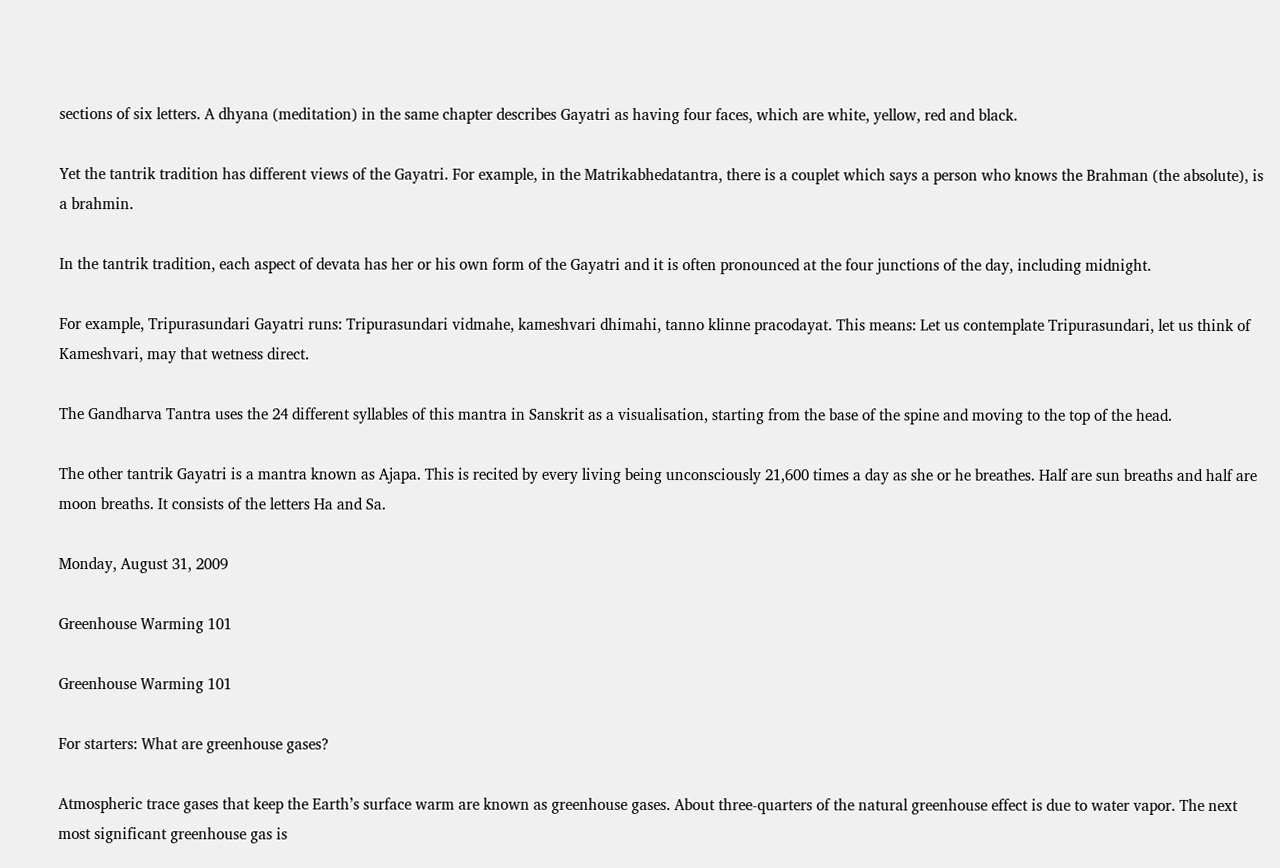sections of six letters. A dhyana (meditation) in the same chapter describes Gayatri as having four faces, which are white, yellow, red and black.

Yet the tantrik tradition has different views of the Gayatri. For example, in the Matrikabhedatantra, there is a couplet which says a person who knows the Brahman (the absolute), is a brahmin.

In the tantrik tradition, each aspect of devata has her or his own form of the Gayatri and it is often pronounced at the four junctions of the day, including midnight.

For example, Tripurasundari Gayatri runs: Tripurasundari vidmahe, kameshvari dhimahi, tanno klinne pracodayat. This means: Let us contemplate Tripurasundari, let us think of Kameshvari, may that wetness direct.

The Gandharva Tantra uses the 24 different syllables of this mantra in Sanskrit as a visualisation, starting from the base of the spine and moving to the top of the head.

The other tantrik Gayatri is a mantra known as Ajapa. This is recited by every living being unconsciously 21,600 times a day as she or he breathes. Half are sun breaths and half are moon breaths. It consists of the letters Ha and Sa.

Monday, August 31, 2009

Greenhouse Warming 101

Greenhouse Warming 101

For starters: What are greenhouse gases?

Atmospheric trace gases that keep the Earth’s surface warm are known as greenhouse gases. About three-quarters of the natural greenhouse effect is due to water vapor. The next most significant greenhouse gas is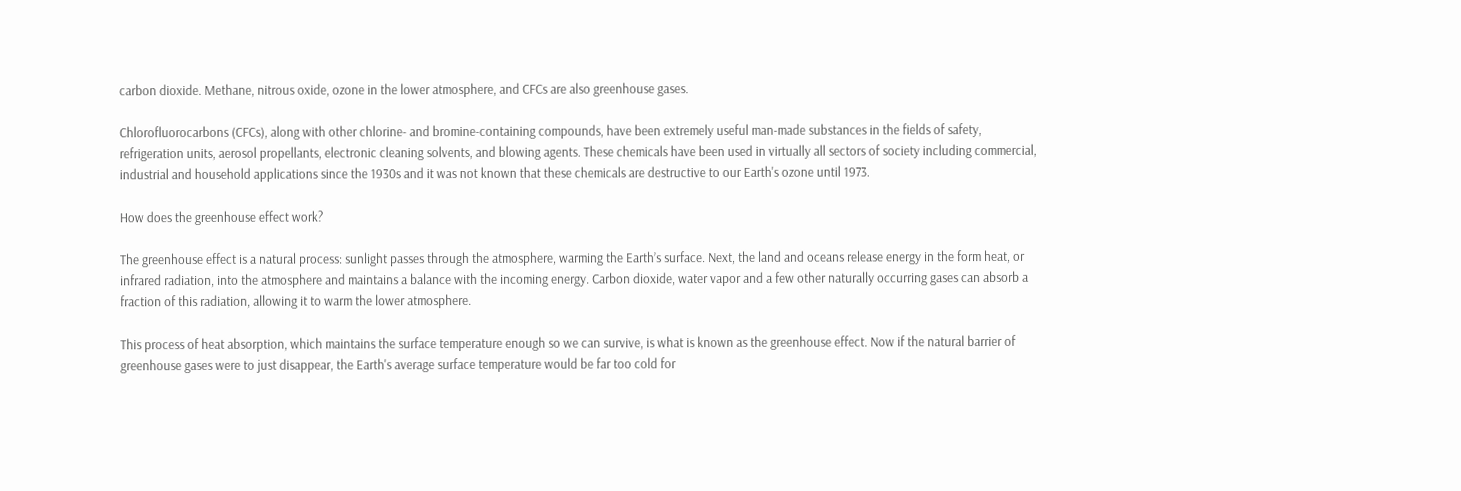carbon dioxide. Methane, nitrous oxide, ozone in the lower atmosphere, and CFCs are also greenhouse gases.

Chlorofluorocarbons (CFCs), along with other chlorine- and bromine-containing compounds, have been extremely useful man-made substances in the fields of safety, refrigeration units, aerosol propellants, electronic cleaning solvents, and blowing agents. These chemicals have been used in virtually all sectors of society including commercial, industrial and household applications since the 1930s and it was not known that these chemicals are destructive to our Earth's ozone until 1973.

How does the greenhouse effect work?

The greenhouse effect is a natural process: sunlight passes through the atmosphere, warming the Earth’s surface. Next, the land and oceans release energy in the form heat, or infrared radiation, into the atmosphere and maintains a balance with the incoming energy. Carbon dioxide, water vapor and a few other naturally occurring gases can absorb a fraction of this radiation, allowing it to warm the lower atmosphere.

This process of heat absorption, which maintains the surface temperature enough so we can survive, is what is known as the greenhouse effect. Now if the natural barrier of greenhouse gases were to just disappear, the Earth's average surface temperature would be far too cold for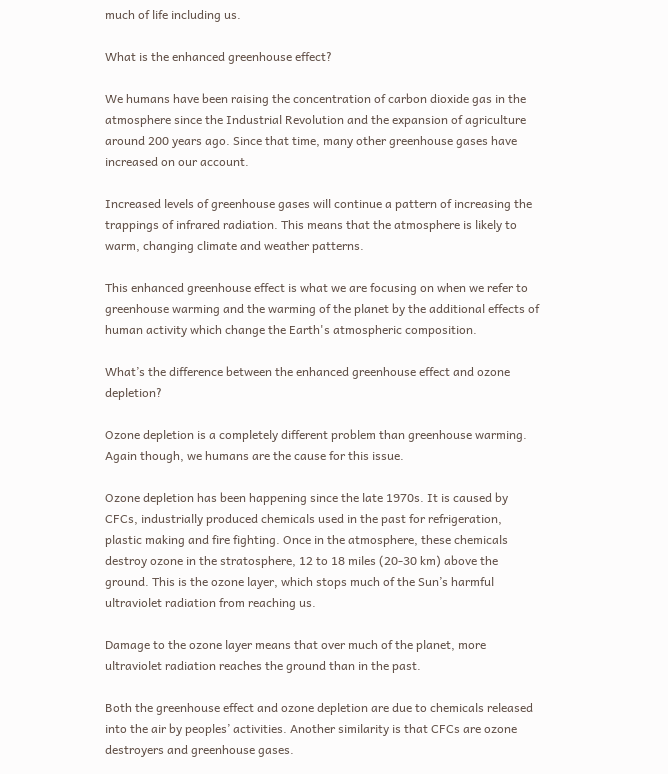much of life including us.

What is the enhanced greenhouse effect?

We humans have been raising the concentration of carbon dioxide gas in the atmosphere since the Industrial Revolution and the expansion of agriculture around 200 years ago. Since that time, many other greenhouse gases have increased on our account.

Increased levels of greenhouse gases will continue a pattern of increasing the trappings of infrared radiation. This means that the atmosphere is likely to warm, changing climate and weather patterns.

This enhanced greenhouse effect is what we are focusing on when we refer to greenhouse warming and the warming of the planet by the additional effects of human activity which change the Earth's atmospheric composition.

What’s the difference between the enhanced greenhouse effect and ozone depletion?

Ozone depletion is a completely different problem than greenhouse warming. Again though, we humans are the cause for this issue.

Ozone depletion has been happening since the late 1970s. It is caused by CFCs, industrially produced chemicals used in the past for refrigeration, plastic making and fire fighting. Once in the atmosphere, these chemicals destroy ozone in the stratosphere, 12 to 18 miles (20-30 km) above the ground. This is the ozone layer, which stops much of the Sun’s harmful ultraviolet radiation from reaching us.

Damage to the ozone layer means that over much of the planet, more ultraviolet radiation reaches the ground than in the past.

Both the greenhouse effect and ozone depletion are due to chemicals released into the air by peoples’ activities. Another similarity is that CFCs are ozone destroyers and greenhouse gases.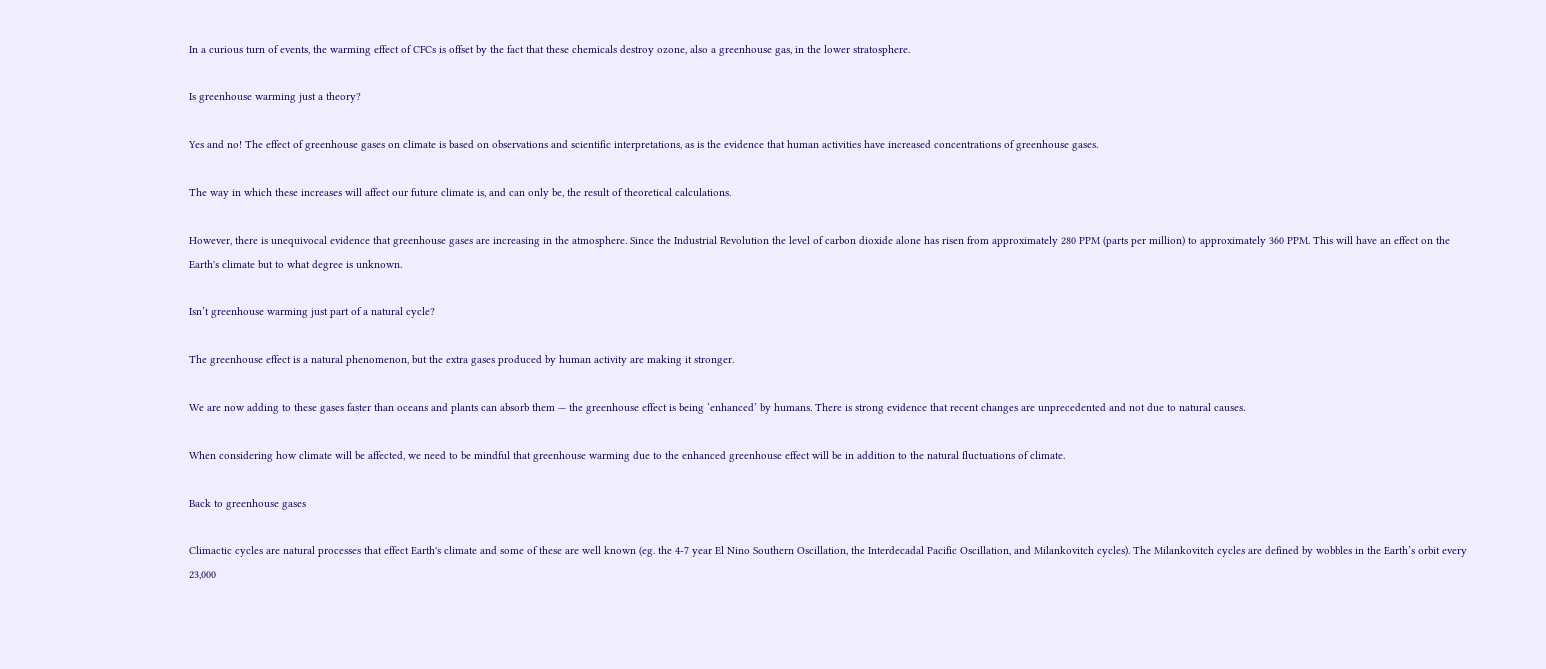In a curious turn of events, the warming effect of CFCs is offset by the fact that these chemicals destroy ozone, also a greenhouse gas, in the lower stratosphere.

Is greenhouse warming just a theory?

Yes and no! The effect of greenhouse gases on climate is based on observations and scientific interpretations, as is the evidence that human activities have increased concentrations of greenhouse gases.

The way in which these increases will affect our future climate is, and can only be, the result of theoretical calculations.

However, there is unequivocal evidence that greenhouse gases are increasing in the atmosphere. Since the Industrial Revolution the level of carbon dioxide alone has risen from approximately 280 PPM (parts per million) to approximately 360 PPM. This will have an effect on the Earth's climate but to what degree is unknown.

Isn’t greenhouse warming just part of a natural cycle?

The greenhouse effect is a natural phenomenon, but the extra gases produced by human activity are making it stronger.

We are now adding to these gases faster than oceans and plants can absorb them — the greenhouse effect is being ‘enhanced’ by humans. There is strong evidence that recent changes are unprecedented and not due to natural causes.

When considering how climate will be affected, we need to be mindful that greenhouse warming due to the enhanced greenhouse effect will be in addition to the natural fluctuations of climate.

Back to greenhouse gases

Climactic cycles are natural processes that effect Earth's climate and some of these are well known (eg. the 4-7 year El Nino Southern Oscillation, the Interdecadal Pacific Oscillation, and Milankovitch cycles). The Milankovitch cycles are defined by wobbles in the Earth’s orbit every 23,000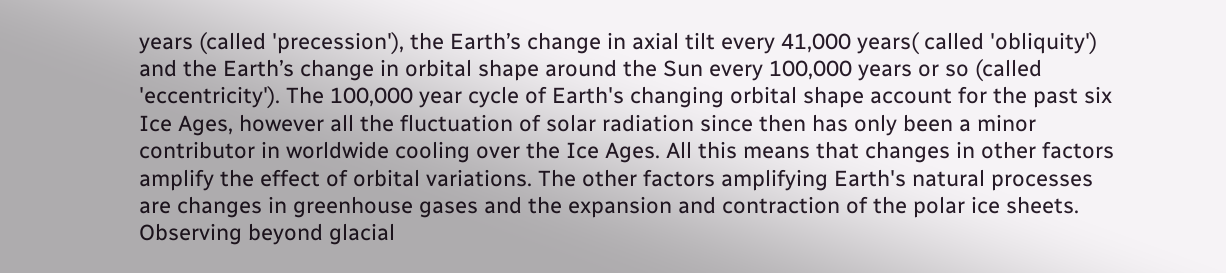years (called 'precession'), the Earth’s change in axial tilt every 41,000 years( called 'obliquity') and the Earth’s change in orbital shape around the Sun every 100,000 years or so (called 'eccentricity'). The 100,000 year cycle of Earth's changing orbital shape account for the past six Ice Ages, however all the fluctuation of solar radiation since then has only been a minor contributor in worldwide cooling over the Ice Ages. All this means that changes in other factors amplify the effect of orbital variations. The other factors amplifying Earth's natural processes are changes in greenhouse gases and the expansion and contraction of the polar ice sheets. Observing beyond glacial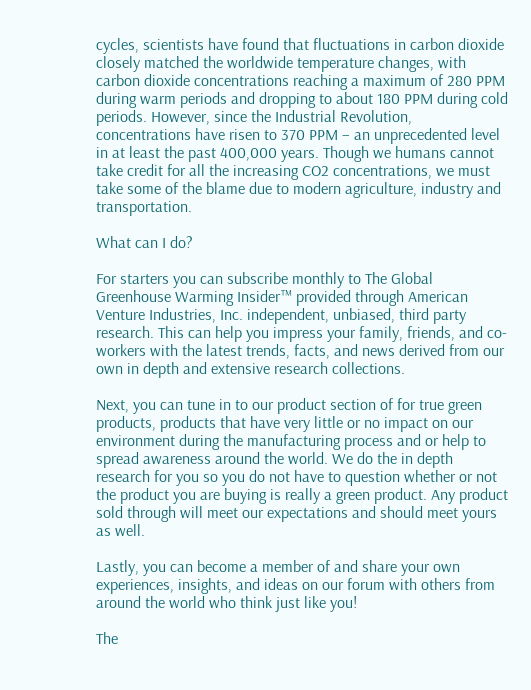cycles, scientists have found that fluctuations in carbon dioxide closely matched the worldwide temperature changes, with carbon dioxide concentrations reaching a maximum of 280 PPM during warm periods and dropping to about 180 PPM during cold periods. However, since the Industrial Revolution, concentrations have risen to 370 PPM – an unprecedented level in at least the past 400,000 years. Though we humans cannot take credit for all the increasing CO2 concentrations, we must take some of the blame due to modern agriculture, industry and transportation.

What can I do?

For starters you can subscribe monthly to The Global Greenhouse Warming Insider™ provided through American Venture Industries, Inc. independent, unbiased, third party research. This can help you impress your family, friends, and co-workers with the latest trends, facts, and news derived from our own in depth and extensive research collections.

Next, you can tune in to our product section of for true green products, products that have very little or no impact on our environment during the manufacturing process and or help to spread awareness around the world. We do the in depth research for you so you do not have to question whether or not the product you are buying is really a green product. Any product sold through will meet our expectations and should meet yours as well.

Lastly, you can become a member of and share your own experiences, insights, and ideas on our forum with others from around the world who think just like you!

The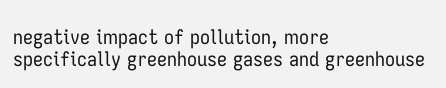negative impact of pollution, more specifically greenhouse gases and greenhouse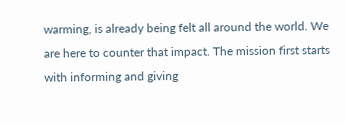warming, is already being felt all around the world. We are here to counter that impact. The mission first starts with informing and giving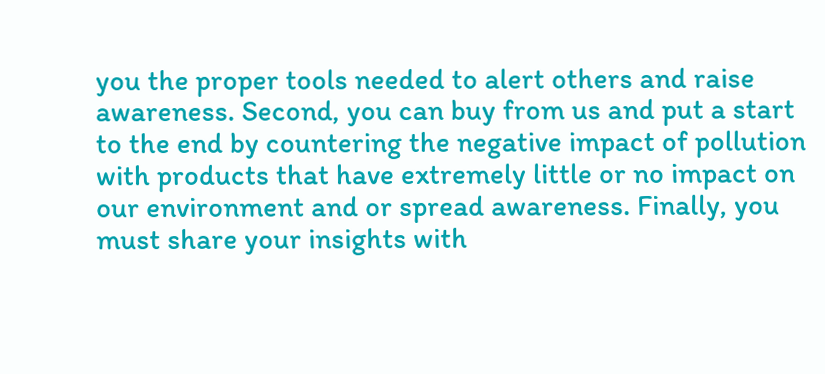you the proper tools needed to alert others and raise awareness. Second, you can buy from us and put a start to the end by countering the negative impact of pollution with products that have extremely little or no impact on our environment and or spread awareness. Finally, you must share your insights with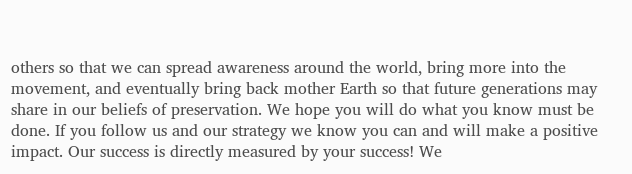others so that we can spread awareness around the world, bring more into the movement, and eventually bring back mother Earth so that future generations may share in our beliefs of preservation. We hope you will do what you know must be done. If you follow us and our strategy we know you can and will make a positive impact. Our success is directly measured by your success! We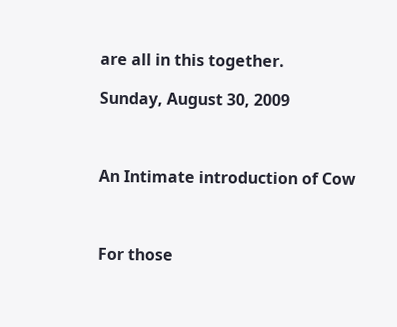are all in this together.

Sunday, August 30, 2009



An Intimate introduction of Cow



For those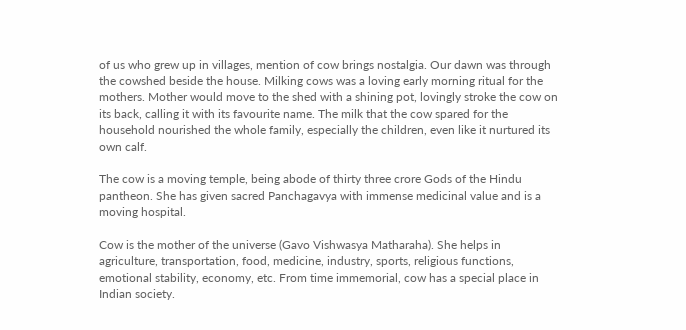of us who grew up in villages, mention of cow brings nostalgia. Our dawn was through the cowshed beside the house. Milking cows was a loving early morning ritual for the mothers. Mother would move to the shed with a shining pot, lovingly stroke the cow on its back, calling it with its favourite name. The milk that the cow spared for the household nourished the whole family, especially the children, even like it nurtured its own calf.

The cow is a moving temple, being abode of thirty three crore Gods of the Hindu pantheon. She has given sacred Panchagavya with immense medicinal value and is a moving hospital.

Cow is the mother of the universe (Gavo Vishwasya Matharaha). She helps in agriculture, transportation, food, medicine, industry, sports, religious functions, emotional stability, economy, etc. From time immemorial, cow has a special place in Indian society.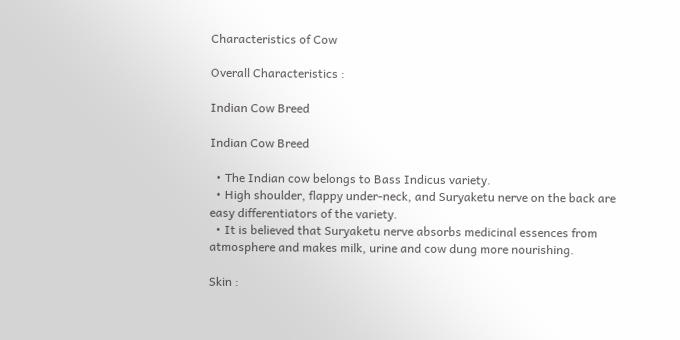Characteristics of Cow

Overall Characteristics :

Indian Cow Breed

Indian Cow Breed

  • The Indian cow belongs to Bass Indicus variety.
  • High shoulder, flappy under-neck, and Suryaketu nerve on the back are easy differentiators of the variety.
  • It is believed that Suryaketu nerve absorbs medicinal essences from atmosphere and makes milk, urine and cow dung more nourishing.

Skin :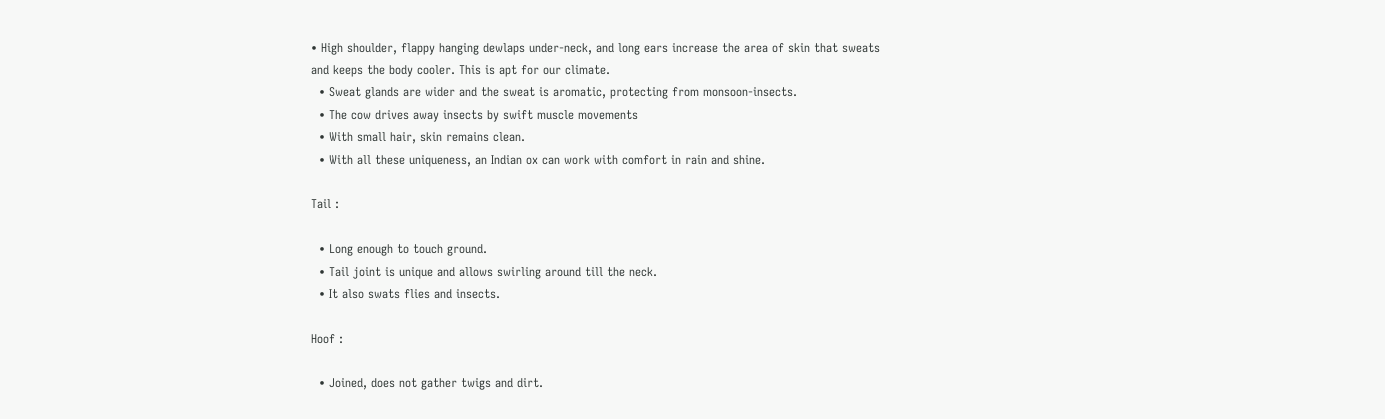• High shoulder, flappy hanging dewlaps under-neck, and long ears increase the area of skin that sweats and keeps the body cooler. This is apt for our climate.
  • Sweat glands are wider and the sweat is aromatic, protecting from monsoon-insects.
  • The cow drives away insects by swift muscle movements
  • With small hair, skin remains clean.
  • With all these uniqueness, an Indian ox can work with comfort in rain and shine.

Tail :

  • Long enough to touch ground.
  • Tail joint is unique and allows swirling around till the neck.
  • It also swats flies and insects.

Hoof :

  • Joined, does not gather twigs and dirt.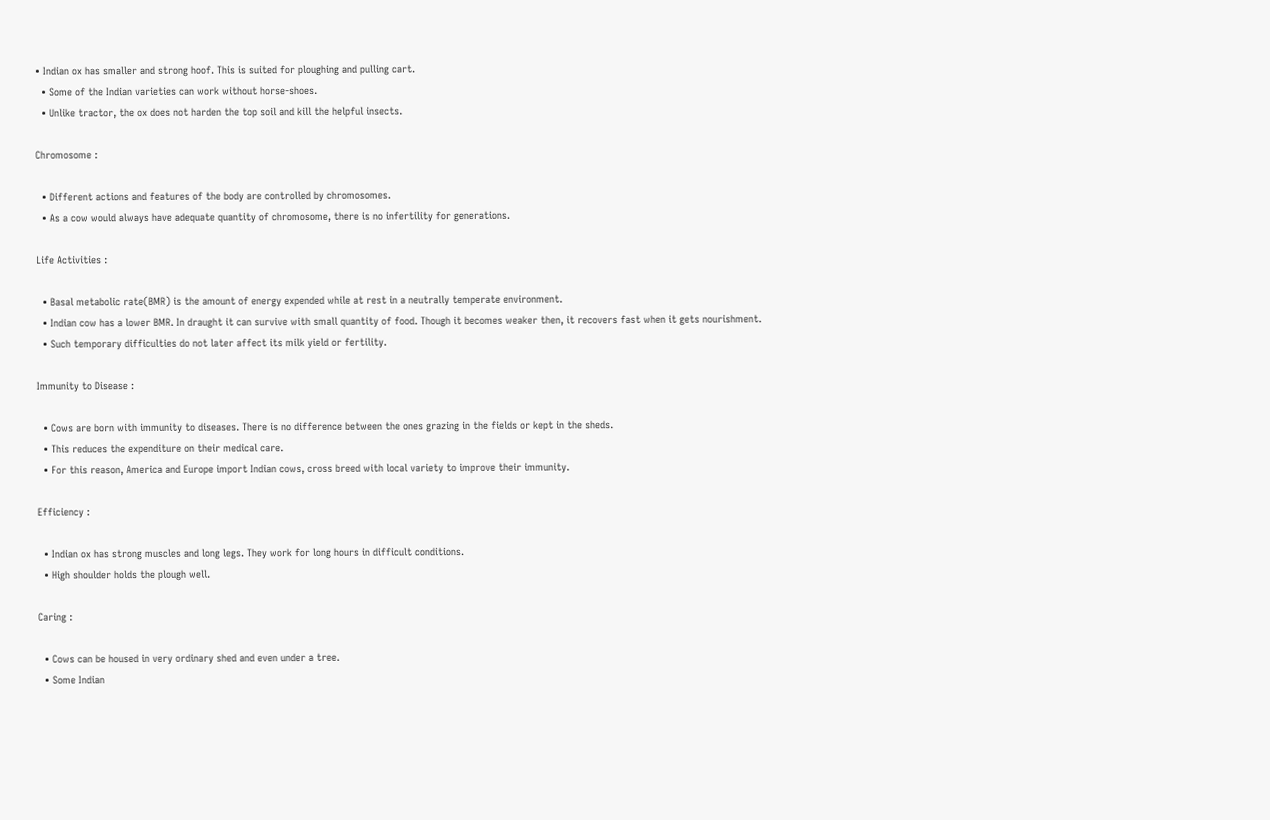• Indian ox has smaller and strong hoof. This is suited for ploughing and pulling cart.
  • Some of the Indian varieties can work without horse-shoes.
  • Unlike tractor, the ox does not harden the top soil and kill the helpful insects.

Chromosome :

  • Different actions and features of the body are controlled by chromosomes.
  • As a cow would always have adequate quantity of chromosome, there is no infertility for generations.

Life Activities :

  • Basal metabolic rate(BMR) is the amount of energy expended while at rest in a neutrally temperate environment.
  • Indian cow has a lower BMR. In draught it can survive with small quantity of food. Though it becomes weaker then, it recovers fast when it gets nourishment.
  • Such temporary difficulties do not later affect its milk yield or fertility.

Immunity to Disease :

  • Cows are born with immunity to diseases. There is no difference between the ones grazing in the fields or kept in the sheds.
  • This reduces the expenditure on their medical care.
  • For this reason, America and Europe import Indian cows, cross breed with local variety to improve their immunity.

Efficiency :

  • Indian ox has strong muscles and long legs. They work for long hours in difficult conditions.
  • High shoulder holds the plough well.

Caring :

  • Cows can be housed in very ordinary shed and even under a tree.
  • Some Indian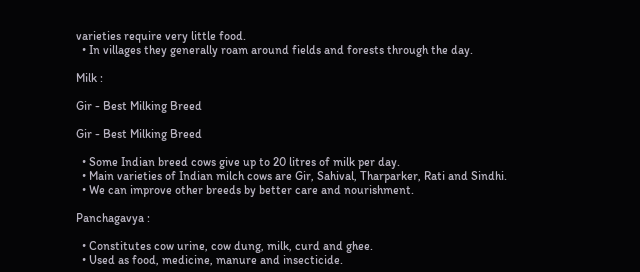varieties require very little food.
  • In villages they generally roam around fields and forests through the day.

Milk :

Gir - Best Milking Breed

Gir - Best Milking Breed

  • Some Indian breed cows give up to 20 litres of milk per day.
  • Main varieties of Indian milch cows are Gir, Sahival, Tharparker, Rati and Sindhi.
  • We can improve other breeds by better care and nourishment.

Panchagavya :

  • Constitutes cow urine, cow dung, milk, curd and ghee.
  • Used as food, medicine, manure and insecticide.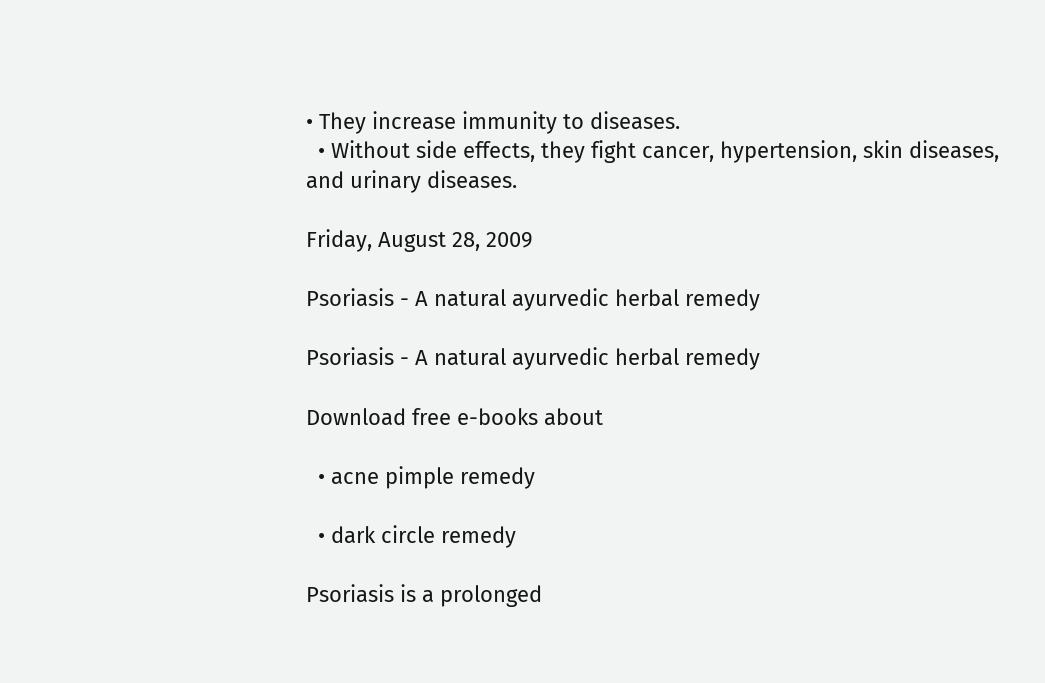• They increase immunity to diseases.
  • Without side effects, they fight cancer, hypertension, skin diseases, and urinary diseases.

Friday, August 28, 2009

Psoriasis - A natural ayurvedic herbal remedy

Psoriasis - A natural ayurvedic herbal remedy

Download free e-books about

  • acne pimple remedy

  • dark circle remedy

Psoriasis is a prolonged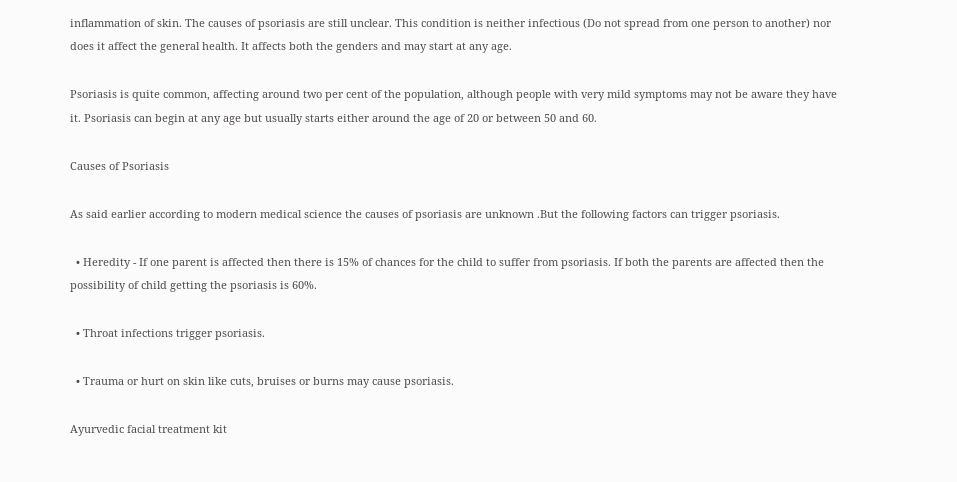inflammation of skin. The causes of psoriasis are still unclear. This condition is neither infectious (Do not spread from one person to another) nor does it affect the general health. It affects both the genders and may start at any age.

Psoriasis is quite common, affecting around two per cent of the population, although people with very mild symptoms may not be aware they have it. Psoriasis can begin at any age but usually starts either around the age of 20 or between 50 and 60.

Causes of Psoriasis

As said earlier according to modern medical science the causes of psoriasis are unknown .But the following factors can trigger psoriasis.

  • Heredity - If one parent is affected then there is 15% of chances for the child to suffer from psoriasis. If both the parents are affected then the possibility of child getting the psoriasis is 60%.

  • Throat infections trigger psoriasis.

  • Trauma or hurt on skin like cuts, bruises or burns may cause psoriasis.

Ayurvedic facial treatment kit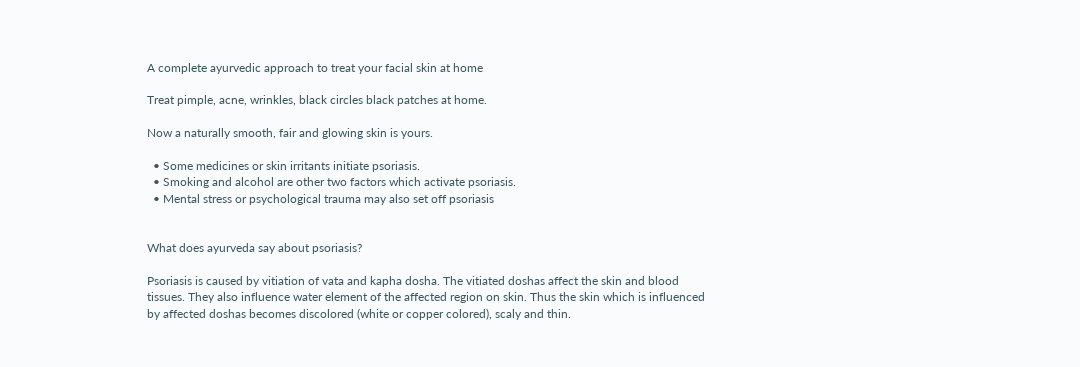A complete ayurvedic approach to treat your facial skin at home

Treat pimple, acne, wrinkles, black circles black patches at home.

Now a naturally smooth, fair and glowing skin is yours.

  • Some medicines or skin irritants initiate psoriasis.
  • Smoking and alcohol are other two factors which activate psoriasis.
  • Mental stress or psychological trauma may also set off psoriasis


What does ayurveda say about psoriasis?

Psoriasis is caused by vitiation of vata and kapha dosha. The vitiated doshas affect the skin and blood tissues. They also influence water element of the affected region on skin. Thus the skin which is influenced by affected doshas becomes discolored (white or copper colored), scaly and thin.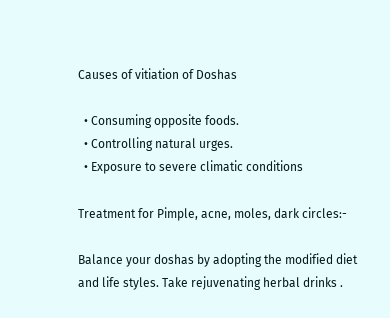Causes of vitiation of Doshas

  • Consuming opposite foods.
  • Controlling natural urges.
  • Exposure to severe climatic conditions

Treatment for Pimple, acne, moles, dark circles:-

Balance your doshas by adopting the modified diet and life styles. Take rejuvenating herbal drinks .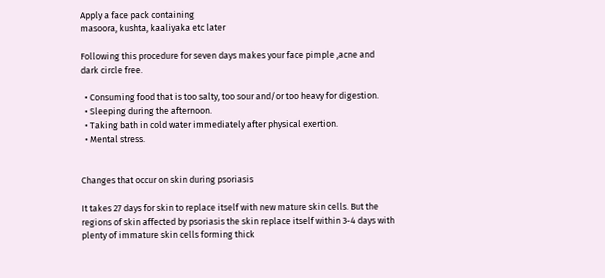Apply a face pack containing
masoora, kushta, kaaliyaka etc later

Following this procedure for seven days makes your face pimple ,acne and dark circle free.

  • Consuming food that is too salty, too sour and/or too heavy for digestion.
  • Sleeping during the afternoon.
  • Taking bath in cold water immediately after physical exertion.
  • Mental stress.


Changes that occur on skin during psoriasis

It takes 27 days for skin to replace itself with new mature skin cells. But the regions of skin affected by psoriasis the skin replace itself within 3-4 days with plenty of immature skin cells forming thick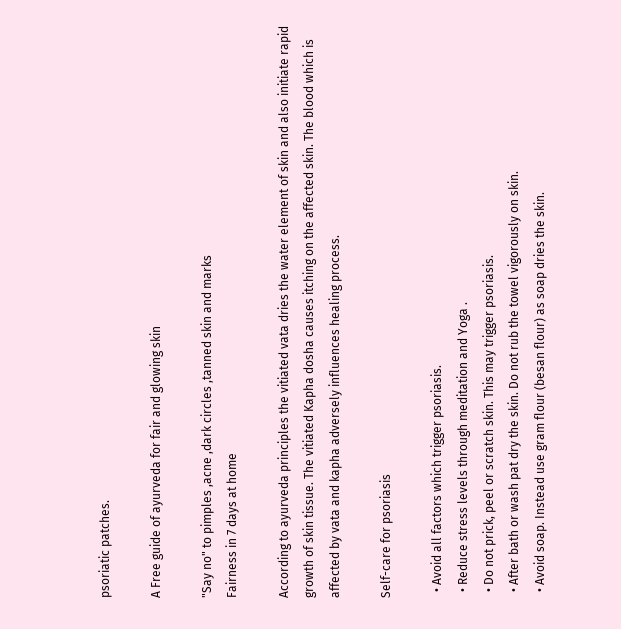psoriatic patches.

A Free guide of ayurveda for fair and glowing skin

"Say no" to pimples ,acne ,dark circles ,tanned skin and marks
Fairness in 7 days at home

According to ayurveda principles the vitiated vata dries the water element of skin and also initiate rapid growth of skin tissue. The vitiated Kapha dosha causes itching on the affected skin. The blood which is affected by vata and kapha adversely influences healing process.

Self-care for psoriasis

  • Avoid all factors which trigger psoriasis.
  • Reduce stress levels through meditation and Yoga .
  • Do not prick, peel or scratch skin. This may trigger psoriasis.
  • After bath or wash pat dry the skin. Do not rub the towel vigorously on skin.
  • Avoid soap. Instead use gram flour (besan flour) as soap dries the skin.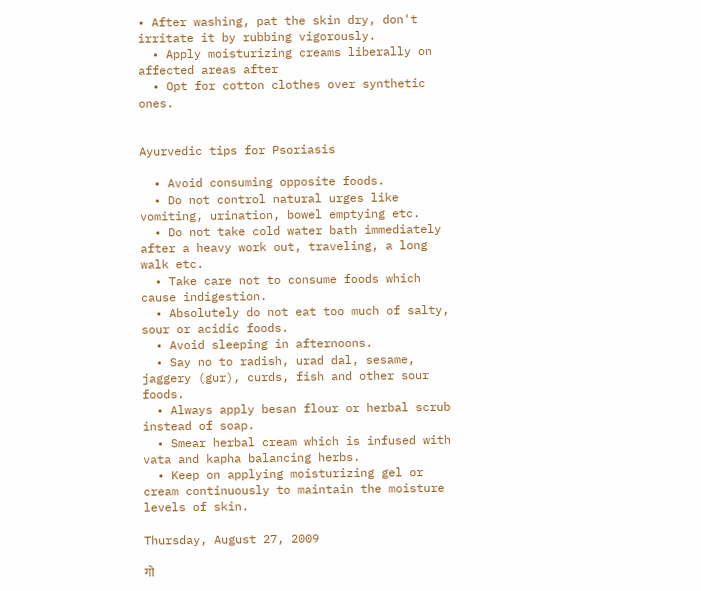• After washing, pat the skin dry, don't irritate it by rubbing vigorously.
  • Apply moisturizing creams liberally on affected areas after
  • Opt for cotton clothes over synthetic ones.


Ayurvedic tips for Psoriasis

  • Avoid consuming opposite foods.
  • Do not control natural urges like vomiting, urination, bowel emptying etc.
  • Do not take cold water bath immediately after a heavy work out, traveling, a long walk etc.
  • Take care not to consume foods which cause indigestion.
  • Absolutely do not eat too much of salty, sour or acidic foods.
  • Avoid sleeping in afternoons.
  • Say no to radish, urad dal, sesame, jaggery (gur), curds, fish and other sour foods.
  • Always apply besan flour or herbal scrub instead of soap.
  • Smear herbal cream which is infused with vata and kapha balancing herbs.
  • Keep on applying moisturizing gel or cream continuously to maintain the moisture levels of skin.

Thursday, August 27, 2009

गो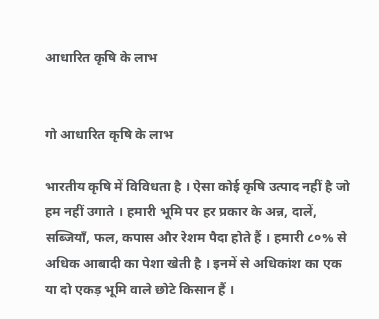आधारित कृषि के लाभ


गो आधारित कृषि के लाभ

भारतीय कृषि में विविधता है । ऐसा कोई कृषि उत्पाद नहीं है जो हम नहीं उगाते । हमारी भूमि पर हर प्रकार के अन्न, दालें, सब्जियाँ, फल, कपास और रेशम पैदा होते हैं । हमारी ८०% से अधिक आबादी का पेशा खेती है । इनमें से अधिकांश का एक या दो एकड़ भूमि वाले छोटे किसान हैं ।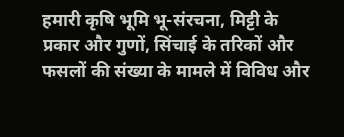हमारी कृषि भूमि भू-संरचना, मिट्टी के प्रकार और गुणों, सिंचाई के तरिकों और फसलों की संख्या के मामले में विविध और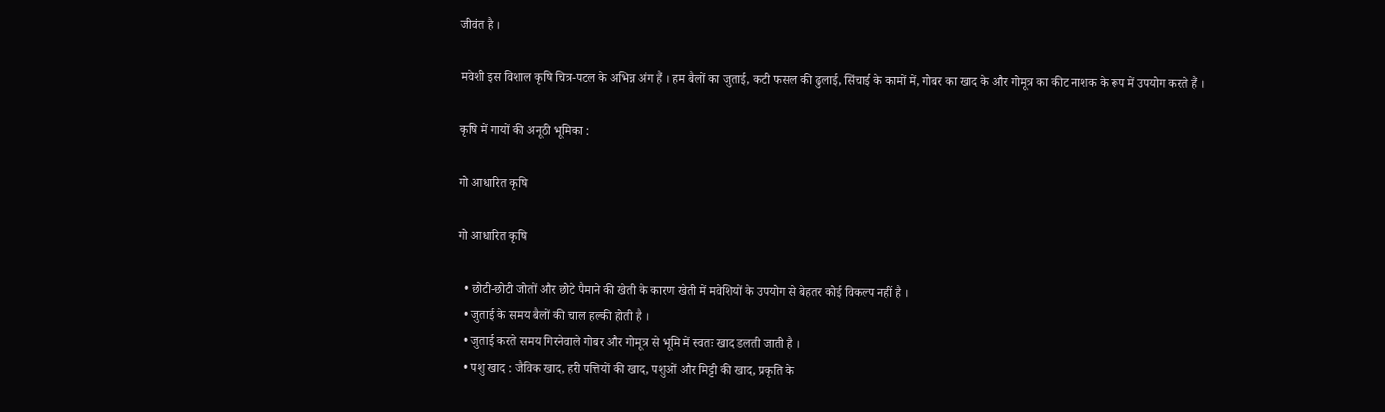जीवंत है ।

मवेशी इस विशाल कृषि चित्र-पटल के अभिन्न अंग हैं । हम बैलों का जुताई, कटी फसल की ढुलाई, सिंचाई के कामों में, गोबर का खाद के और गोमूत्र का कीट नाशक के रूप में उपयोग करते हैं ।

कृषि में गायों की अनूठी भूमिका :

गो आधारित कृषि

गो आधारित कृषि

  • छोटी-छोटी जोतों और छोटे पैमाने की खेती के कारण खेती में मवेशियों के उपयोग से बेहतर कोई विकल्प नहीं है ।
  • जुताई के समय बैलों की चाल हल्की होती है ।
  • जुताई करते समय गिरनेवाले गोबर और गोमूत्र से भूमि में स्वतः खाद डलती जाती है ।
  • पशु खाद : जैविक खाद, हरी पत्तियों की खाद, पशुओं और मिट्टी की खाद, प्रकृति के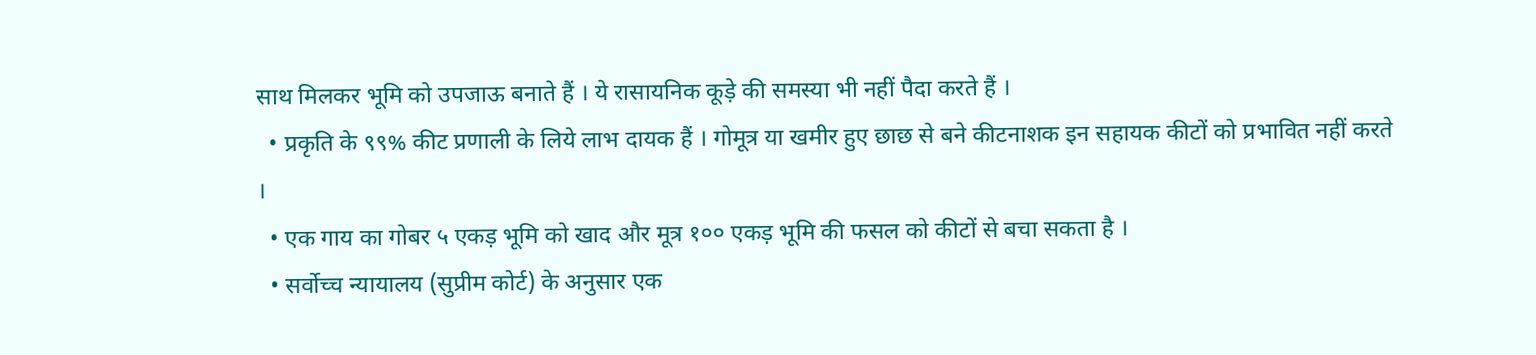साथ मिलकर भूमि को उपजाऊ बनाते हैं । ये रासायनिक कूड़े की समस्या भी नहीं पैदा करते हैं ।
  • प्रकृति के ९९% कीट प्रणाली के लिये लाभ दायक हैं । गोमूत्र या खमीर हुए छाछ से बने कीटनाशक इन सहायक कीटों को प्रभावित नहीं करते ।
  • एक गाय का गोबर ५ एकड़ भूमि को खाद और मूत्र १०० एकड़ भूमि की फसल को कीटों से बचा सकता है ।
  • सर्वोच्च न्यायालय (सुप्रीम कोर्ट) के अनुसार एक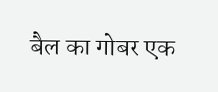बैल का गोबर एक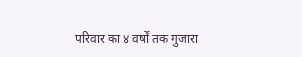परिवार का ४ वर्षों तक गुजारा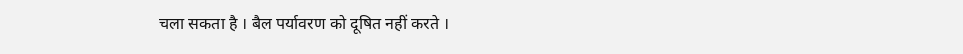चला सकता है । बैल पर्यावरण को दूषित नहीं करते ।